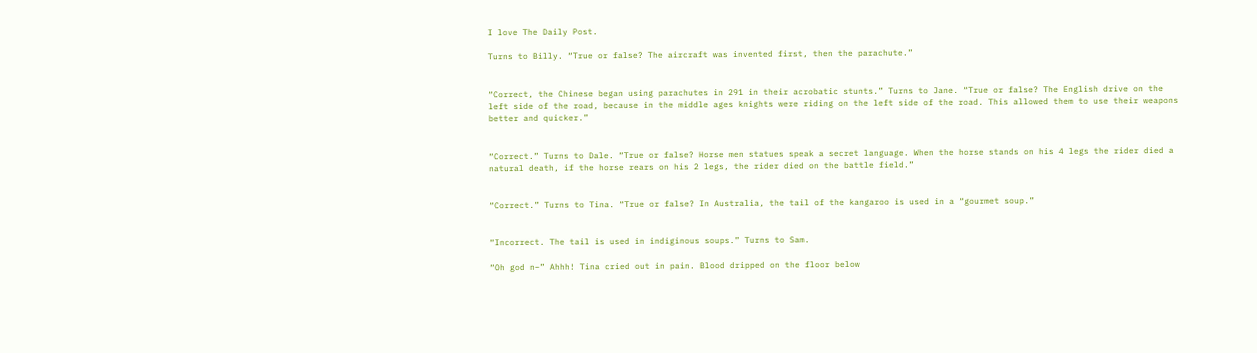I love The Daily Post.

Turns to Billy. “True or false? The aircraft was invented first, then the parachute.”


“Correct, the Chinese began using parachutes in 291 in their acrobatic stunts.” Turns to Jane. “True or false? The English drive on the left side of the road, because in the middle ages knights were riding on the left side of the road. This allowed them to use their weapons better and quicker.”


“Correct.” Turns to Dale. “True or false? Horse men statues speak a secret language. When the horse stands on his 4 legs the rider died a natural death, if the horse rears on his 2 legs, the rider died on the battle field.”


“Correct.” Turns to Tina. “True or false? In Australia, the tail of the kangaroo is used in a “gourmet soup.”


“Incorrect. The tail is used in indiginous soups.” Turns to Sam.

“Oh god n–” Ahhh! Tina cried out in pain. Blood dripped on the floor below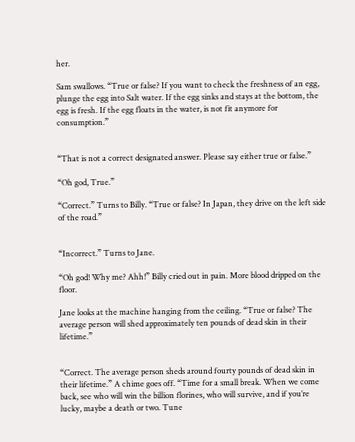her.

Sam swallows. “True or false? If you want to check the freshness of an egg, plunge the egg into Salt water. If the egg sinks and stays at the bottom, the egg is fresh. If the egg floats in the water, is not fit anymore for consumption.”


“That is not a correct designated answer. Please say either true or false.”

“Oh god, True.”

“Correct.” Turns to Billy. “True or false? In Japan, they drive on the left side of the road.”


“Incorrect.” Turns to Jane.

“Oh god! Why me? Ahh!” Billy cried out in pain. More blood dripped on the floor.

Jane looks at the machine hanging from the ceiling. “True or false? The average person will shed approximately ten pounds of dead skin in their lifetime.”


“Correct. The average person sheds around fourty pounds of dead skin in their lifetime.” A chime goes off. “Time for a small break. When we come back, see who will win the billion florines, who will survive, and if you’re lucky, maybe a death or two. Tune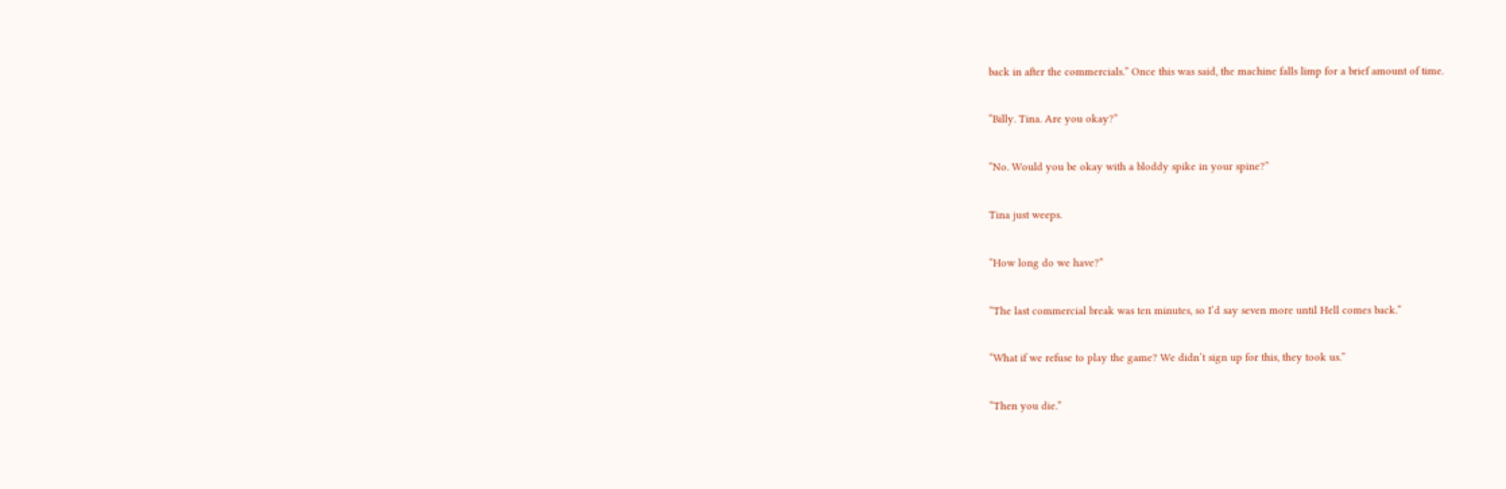back in after the commercials.” Once this was said, the machine falls limp for a brief amount of time.

“Billy. Tina. Are you okay?”

“No. Would you be okay with a bloddy spike in your spine?”

Tina just weeps.

“How long do we have?”

“The last commercial break was ten minutes, so I’d say seven more until Hell comes back.”

“What if we refuse to play the game? We didn’t sign up for this, they took us.”

“Then you die.”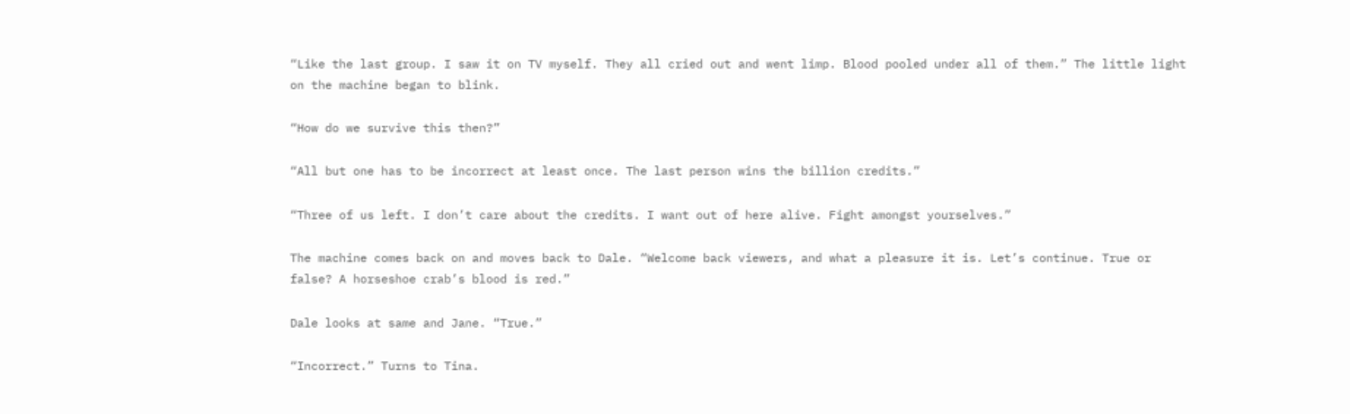“Like the last group. I saw it on TV myself. They all cried out and went limp. Blood pooled under all of them.” The little light on the machine began to blink.

“How do we survive this then?”

“All but one has to be incorrect at least once. The last person wins the billion credits.”

“Three of us left. I don’t care about the credits. I want out of here alive. Fight amongst yourselves.”

The machine comes back on and moves back to Dale. “Welcome back viewers, and what a pleasure it is. Let’s continue. True or false? A horseshoe crab’s blood is red.”

Dale looks at same and Jane. “True.”

“Incorrect.” Turns to Tina.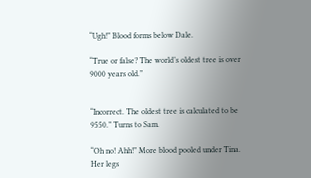“Ugh!” Blood forms below Dale.

“True or false? The world’s oldest tree is over 9000 years old.”


“Incorrect. The oldest tree is calculated to be 9550.” Turns to Sam.

“Oh no! Ahh!” More blood pooled under Tina. Her legs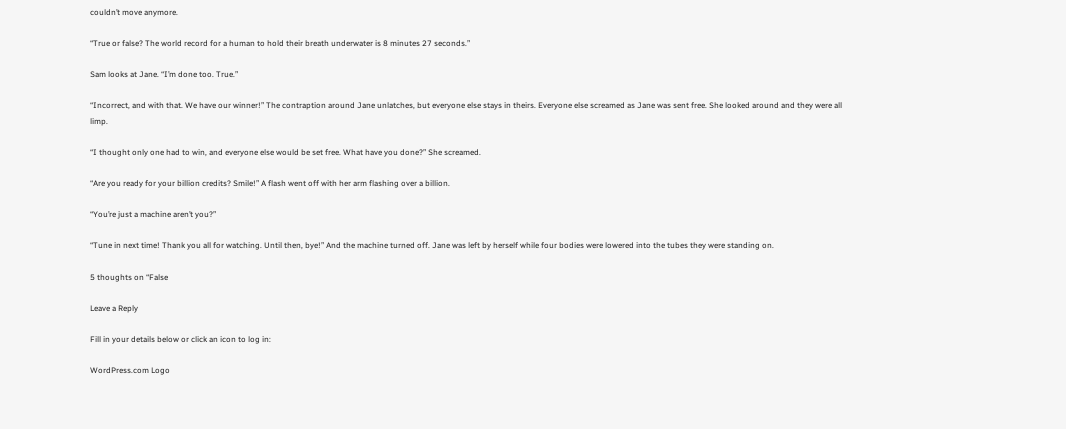couldn’t move anymore.

“True or false? The world record for a human to hold their breath underwater is 8 minutes 27 seconds.”

Sam looks at Jane. “I’m done too. True.”

“Incorrect, and with that. We have our winner!” The contraption around Jane unlatches, but everyone else stays in theirs. Everyone else screamed as Jane was sent free. She looked around and they were all limp.

“I thought only one had to win, and everyone else would be set free. What have you done?” She screamed.

“Are you ready for your billion credits? Smile!” A flash went off with her arm flashing over a billion.

“You’re just a machine aren’t you?”

“Tune in next time! Thank you all for watching. Until then, bye!” And the machine turned off. Jane was left by herself while four bodies were lowered into the tubes they were standing on.

5 thoughts on “False

Leave a Reply

Fill in your details below or click an icon to log in:

WordPress.com Logo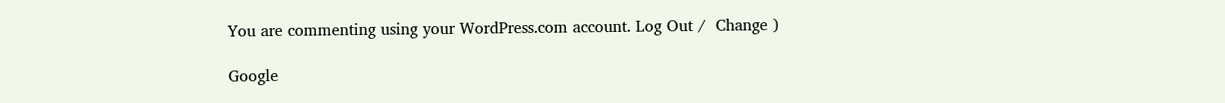You are commenting using your WordPress.com account. Log Out /  Change )

Google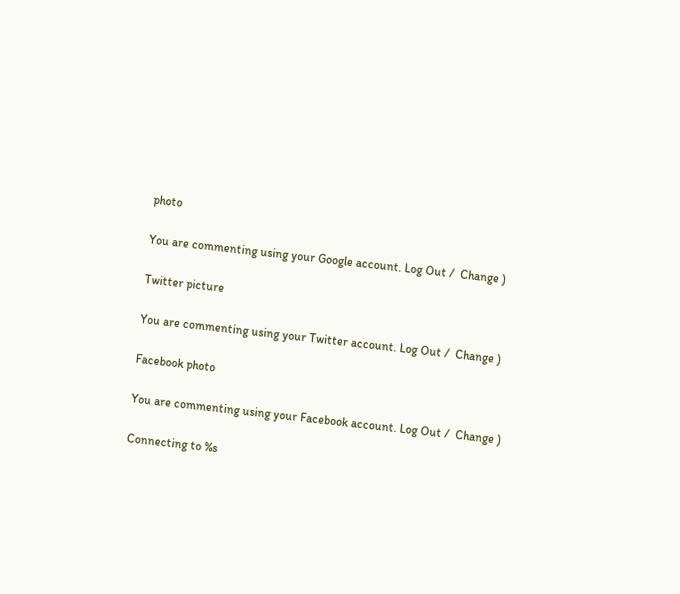photo

You are commenting using your Google account. Log Out /  Change )

Twitter picture

You are commenting using your Twitter account. Log Out /  Change )

Facebook photo

You are commenting using your Facebook account. Log Out /  Change )

Connecting to %s